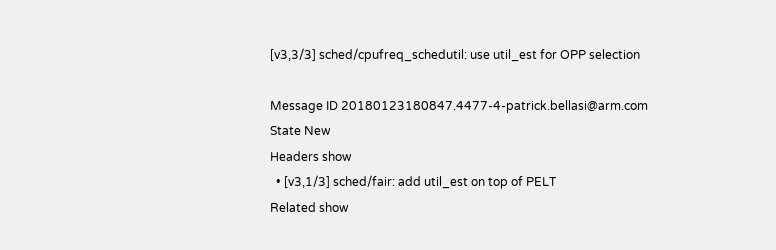[v3,3/3] sched/cpufreq_schedutil: use util_est for OPP selection

Message ID 20180123180847.4477-4-patrick.bellasi@arm.com
State New
Headers show
  • [v3,1/3] sched/fair: add util_est on top of PELT
Related show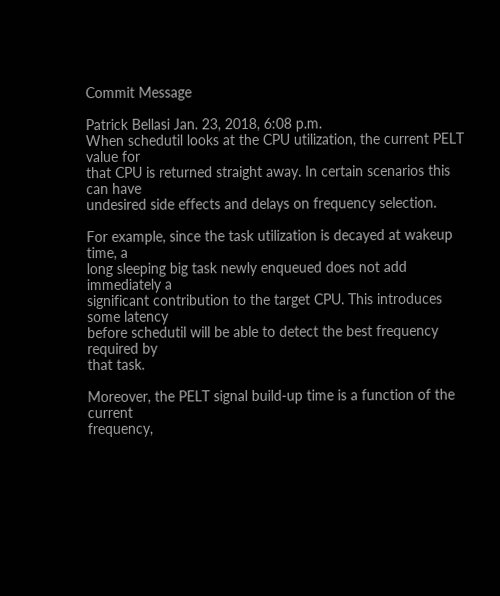Commit Message

Patrick Bellasi Jan. 23, 2018, 6:08 p.m.
When schedutil looks at the CPU utilization, the current PELT value for
that CPU is returned straight away. In certain scenarios this can have
undesired side effects and delays on frequency selection.

For example, since the task utilization is decayed at wakeup time, a
long sleeping big task newly enqueued does not add immediately a
significant contribution to the target CPU. This introduces some latency
before schedutil will be able to detect the best frequency required by
that task.

Moreover, the PELT signal build-up time is a function of the current
frequency,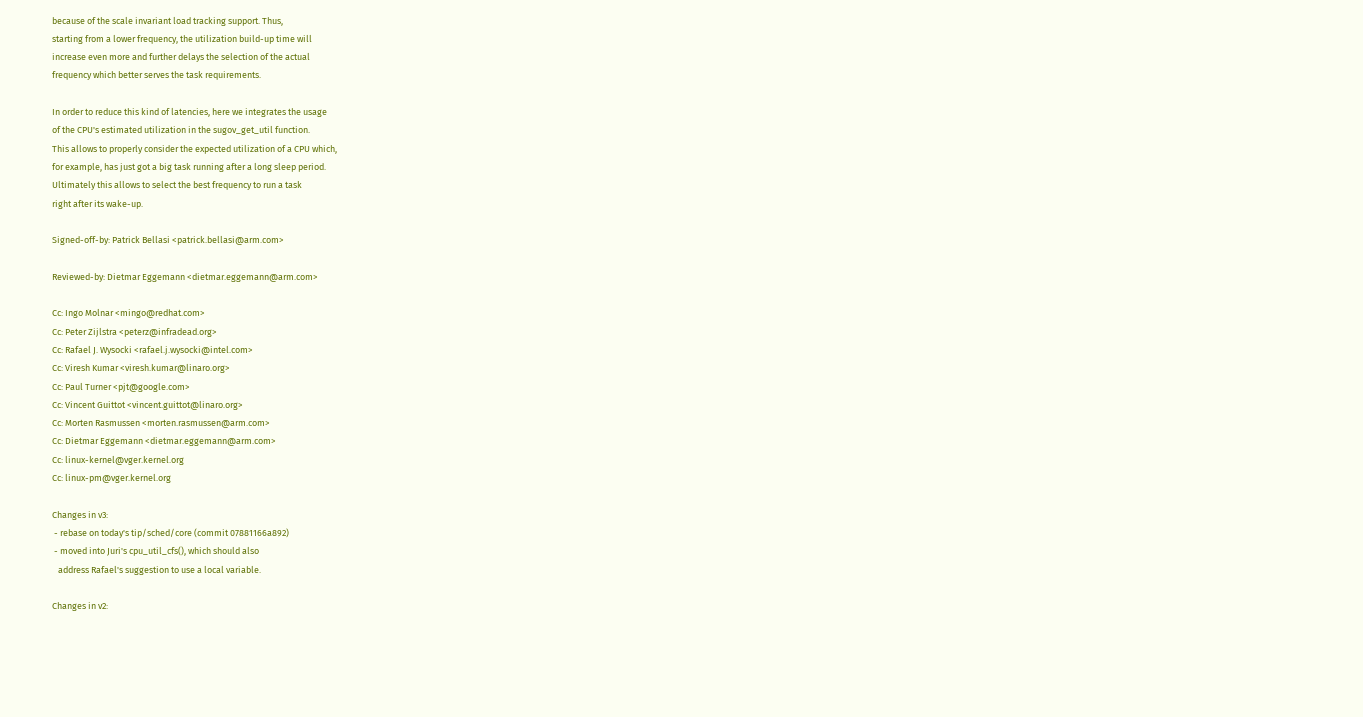because of the scale invariant load tracking support. Thus,
starting from a lower frequency, the utilization build-up time will
increase even more and further delays the selection of the actual
frequency which better serves the task requirements.

In order to reduce this kind of latencies, here we integrates the usage
of the CPU's estimated utilization in the sugov_get_util function.
This allows to properly consider the expected utilization of a CPU which,
for example, has just got a big task running after a long sleep period.
Ultimately this allows to select the best frequency to run a task
right after its wake-up.

Signed-off-by: Patrick Bellasi <patrick.bellasi@arm.com>

Reviewed-by: Dietmar Eggemann <dietmar.eggemann@arm.com>

Cc: Ingo Molnar <mingo@redhat.com>
Cc: Peter Zijlstra <peterz@infradead.org>
Cc: Rafael J. Wysocki <rafael.j.wysocki@intel.com>
Cc: Viresh Kumar <viresh.kumar@linaro.org>
Cc: Paul Turner <pjt@google.com>
Cc: Vincent Guittot <vincent.guittot@linaro.org>
Cc: Morten Rasmussen <morten.rasmussen@arm.com>
Cc: Dietmar Eggemann <dietmar.eggemann@arm.com>
Cc: linux-kernel@vger.kernel.org
Cc: linux-pm@vger.kernel.org

Changes in v3:
 - rebase on today's tip/sched/core (commit 07881166a892)
 - moved into Juri's cpu_util_cfs(), which should also
   address Rafael's suggestion to use a local variable.

Changes in v2: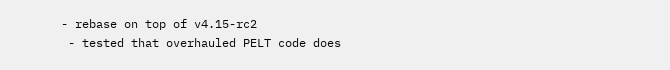- rebase on top of v4.15-rc2
 - tested that overhauled PELT code does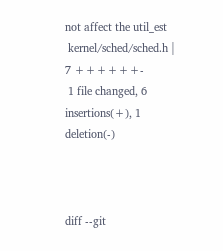not affect the util_est
 kernel/sched/sched.h | 7 ++++++-
 1 file changed, 6 insertions(+), 1 deletion(-)



diff --git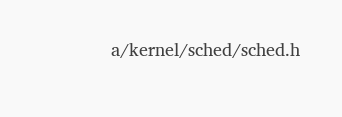a/kernel/sched/sched.h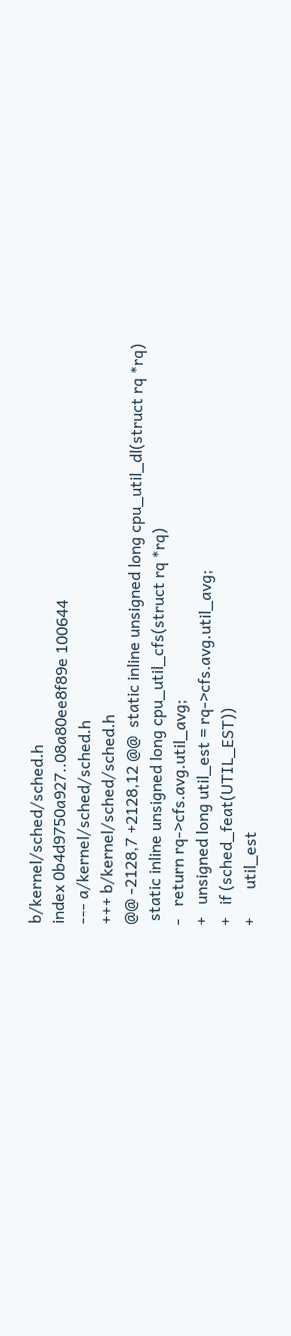b/kernel/sched/sched.h
index 0b4d9750a927..08a80ee8f89e 100644
--- a/kernel/sched/sched.h
+++ b/kernel/sched/sched.h
@@ -2128,7 +2128,12 @@  static inline unsigned long cpu_util_dl(struct rq *rq)
 static inline unsigned long cpu_util_cfs(struct rq *rq)
-   return rq->cfs.avg.util_avg;
+   unsigned long util_est = rq->cfs.avg.util_avg;
+   if (sched_feat(UTIL_EST))
+       util_est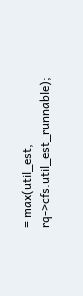= max(util_est, rq->cfs.util_est_runnable);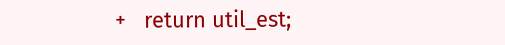+   return util_est;